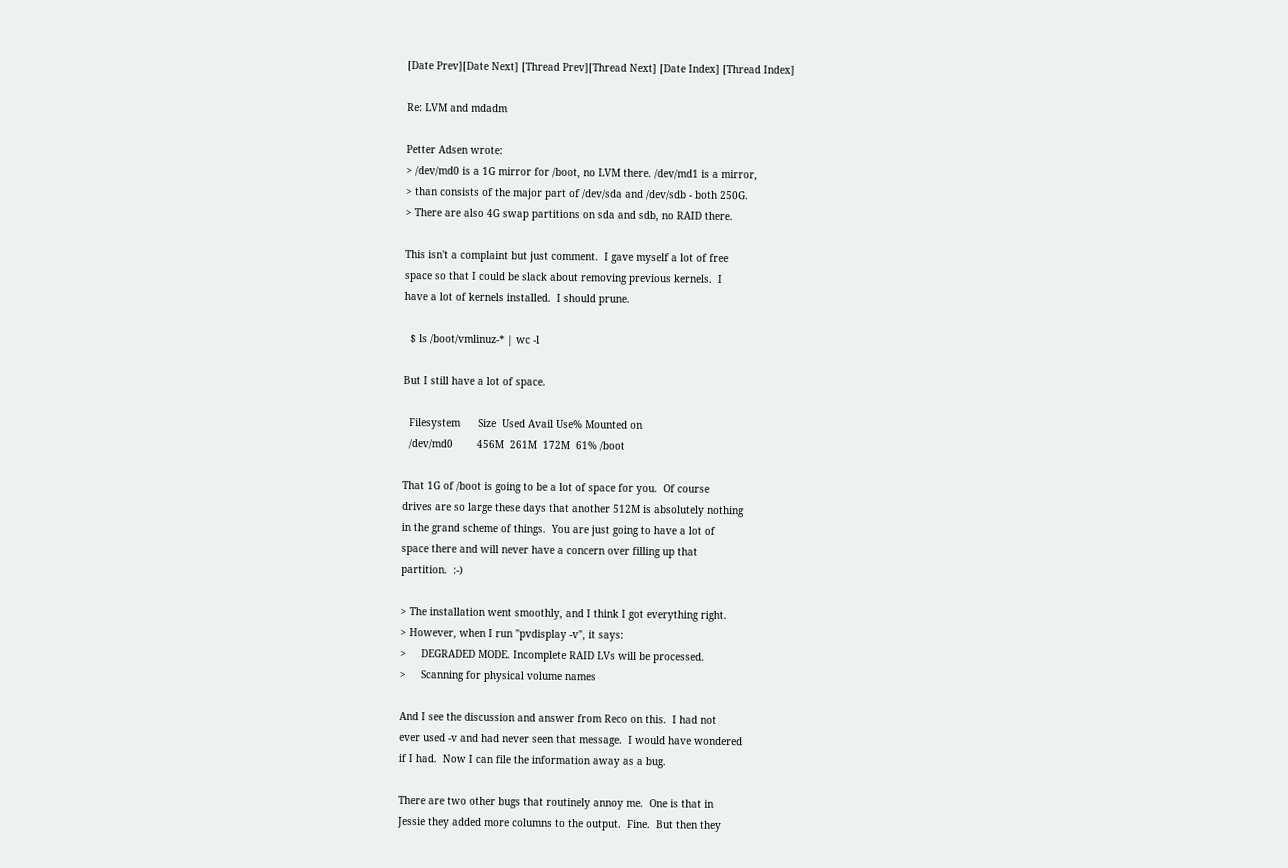[Date Prev][Date Next] [Thread Prev][Thread Next] [Date Index] [Thread Index]

Re: LVM and mdadm

Petter Adsen wrote:
> /dev/md0 is a 1G mirror for /boot, no LVM there. /dev/md1 is a mirror,
> than consists of the major part of /dev/sda and /dev/sdb - both 250G.
> There are also 4G swap partitions on sda and sdb, no RAID there.

This isn't a complaint but just comment.  I gave myself a lot of free
space so that I could be slack about removing previous kernels.  I
have a lot of kernels installed.  I should prune.

  $ ls /boot/vmlinuz-* | wc -l

But I still have a lot of space.

  Filesystem      Size  Used Avail Use% Mounted on
  /dev/md0        456M  261M  172M  61% /boot

That 1G of /boot is going to be a lot of space for you.  Of course
drives are so large these days that another 512M is absolutely nothing
in the grand scheme of things.  You are just going to have a lot of
space there and will never have a concern over filling up that
partition.  :-)

> The installation went smoothly, and I think I got everything right.
> However, when I run "pvdisplay -v", it says:
>     DEGRADED MODE. Incomplete RAID LVs will be processed.
>     Scanning for physical volume names

And I see the discussion and answer from Reco on this.  I had not
ever used -v and had never seen that message.  I would have wondered
if I had.  Now I can file the information away as a bug.

There are two other bugs that routinely annoy me.  One is that in
Jessie they added more columns to the output.  Fine.  But then they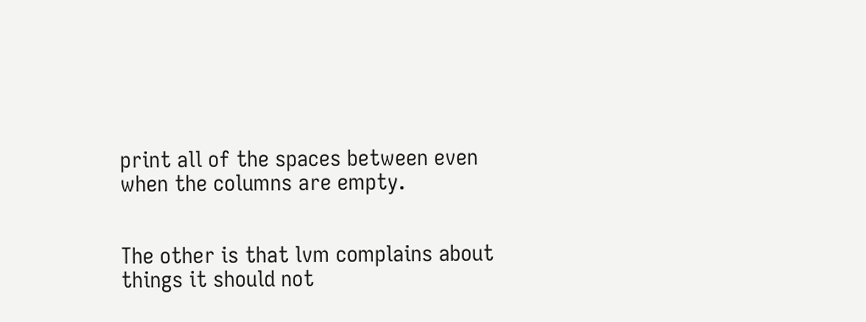print all of the spaces between even when the columns are empty.


The other is that lvm complains about things it should not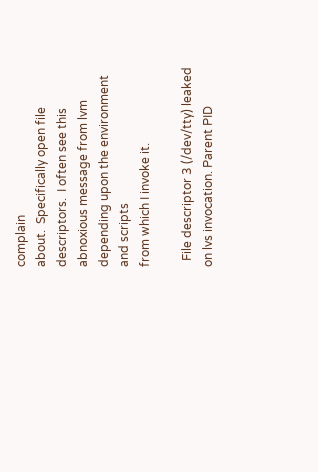complain
about.  Specifically open file descriptors.  I often see this
abnoxious message from lvm depending upon the environment and scripts
from which I invoke it.

  File descriptor 3 (/dev/tty) leaked on lvs invocation. Parent PID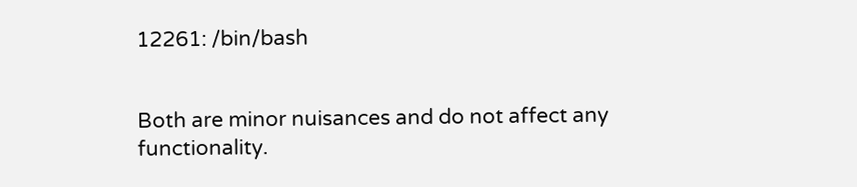12261: /bin/bash


Both are minor nuisances and do not affect any functionality.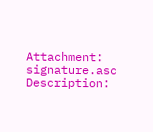Attachment: signature.asc
Description: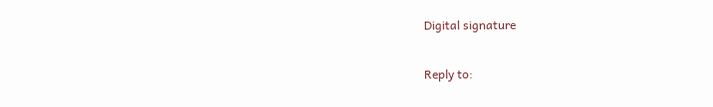Digital signature

Reply to: